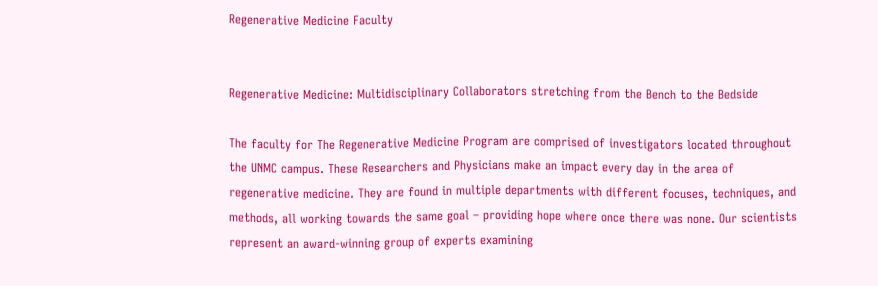Regenerative Medicine Faculty


Regenerative Medicine: Multidisciplinary Collaborators stretching from the Bench to the Bedside

The faculty for The Regenerative Medicine Program are comprised of investigators located throughout the UNMC campus. These Researchers and Physicians make an impact every day in the area of regenerative medicine. They are found in multiple departments with different focuses, techniques, and methods, all working towards the same goal – providing hope where once there was none. Our scientists represent an award-winning group of experts examining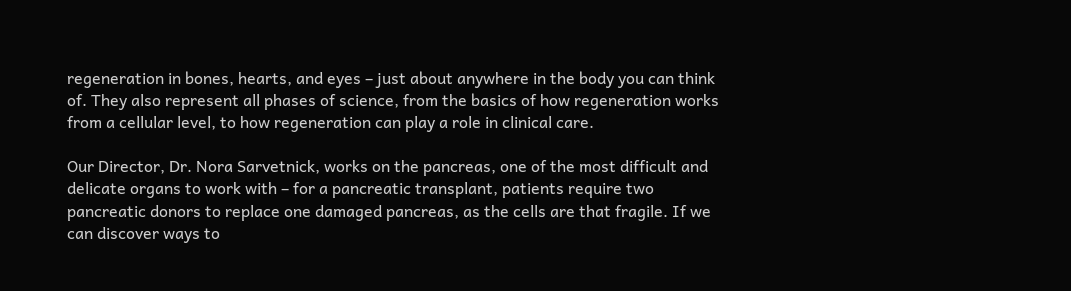regeneration in bones, hearts, and eyes – just about anywhere in the body you can think of. They also represent all phases of science, from the basics of how regeneration works from a cellular level, to how regeneration can play a role in clinical care.

Our Director, Dr. Nora Sarvetnick, works on the pancreas, one of the most difficult and delicate organs to work with – for a pancreatic transplant, patients require two pancreatic donors to replace one damaged pancreas, as the cells are that fragile. If we can discover ways to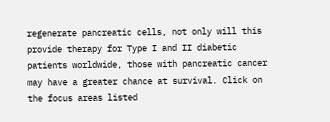regenerate pancreatic cells, not only will this provide therapy for Type I and II diabetic patients worldwide, those with pancreatic cancer may have a greater chance at survival. Click on the focus areas listed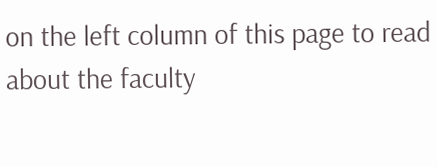on the left column of this page to read about the faculty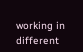working in different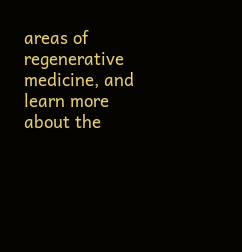areas of regenerative medicine, and learn more about the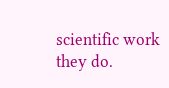scientific work they do.